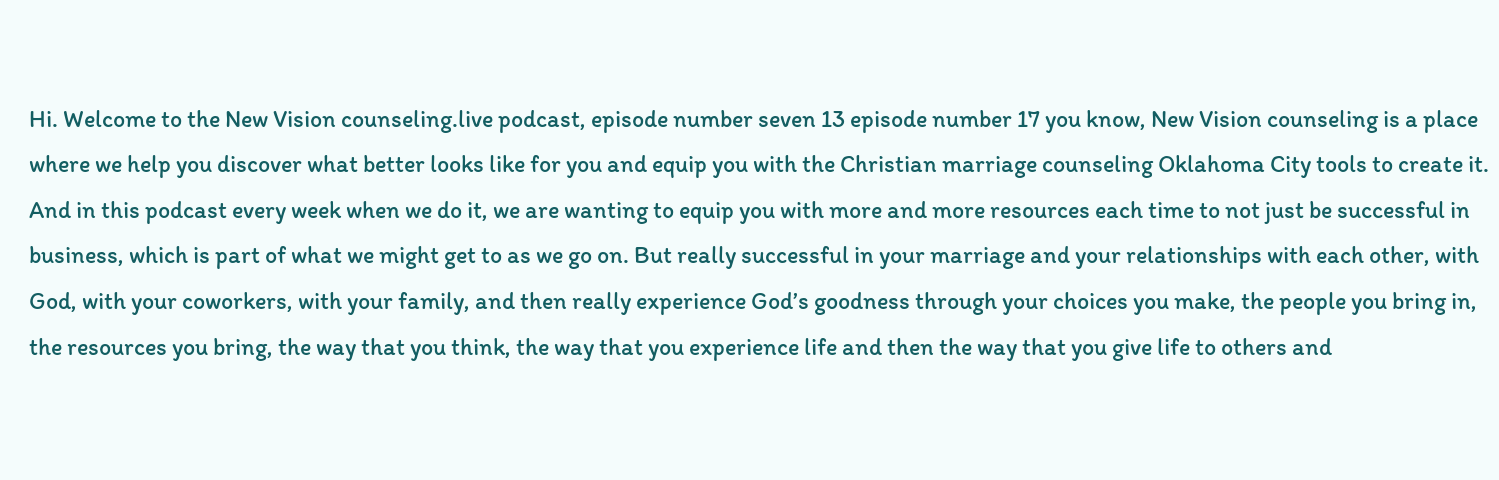Hi. Welcome to the New Vision counseling.live podcast, episode number seven 13 episode number 17 you know, New Vision counseling is a place where we help you discover what better looks like for you and equip you with the Christian marriage counseling Oklahoma City tools to create it. And in this podcast every week when we do it, we are wanting to equip you with more and more resources each time to not just be successful in business, which is part of what we might get to as we go on. But really successful in your marriage and your relationships with each other, with God, with your coworkers, with your family, and then really experience God’s goodness through your choices you make, the people you bring in, the resources you bring, the way that you think, the way that you experience life and then the way that you give life to others and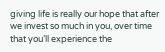giving life is really our hope that after we invest so much in you, over time that you’ll experience the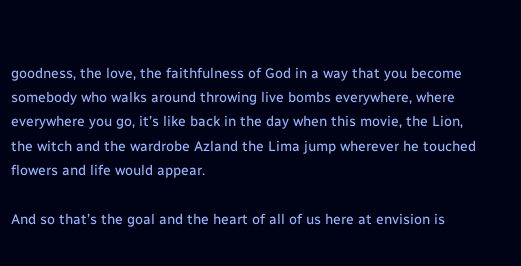goodness, the love, the faithfulness of God in a way that you become somebody who walks around throwing live bombs everywhere, where everywhere you go, it’s like back in the day when this movie, the Lion, the witch and the wardrobe Azland the Lima jump wherever he touched flowers and life would appear.

And so that’s the goal and the heart of all of us here at envision is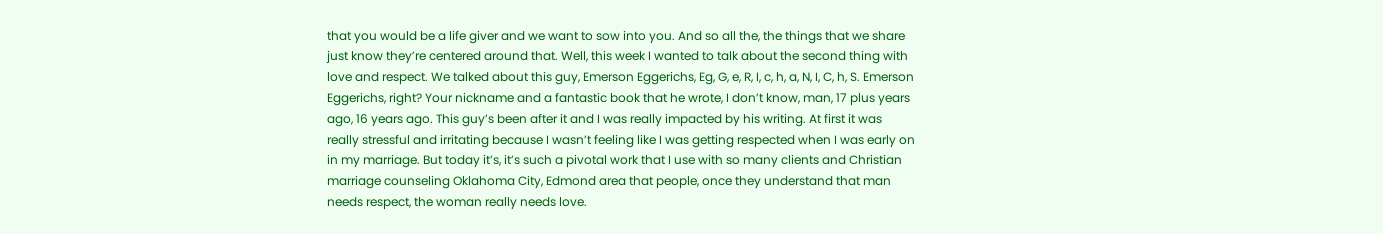that you would be a life giver and we want to sow into you. And so all the, the things that we share just know they’re centered around that. Well, this week I wanted to talk about the second thing with love and respect. We talked about this guy, Emerson Eggerichs, Eg, G, e, R, I, c, h, a, N, I, C, h, S. Emerson Eggerichs, right? Your nickname and a fantastic book that he wrote, I don’t know, man, 17 plus years ago, 16 years ago. This guy’s been after it and I was really impacted by his writing. At first it was really stressful and irritating because I wasn’t feeling like I was getting respected when I was early on in my marriage. But today it’s, it’s such a pivotal work that I use with so many clients and Christian marriage counseling Oklahoma City, Edmond area that people, once they understand that man needs respect, the woman really needs love.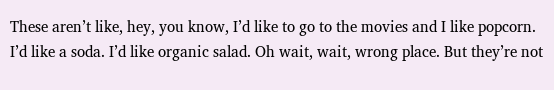These aren’t like, hey, you know, I’d like to go to the movies and I like popcorn. I’d like a soda. I’d like organic salad. Oh wait, wait, wrong place. But they’re not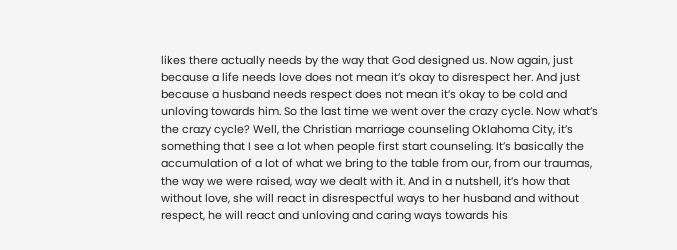likes there actually needs by the way that God designed us. Now again, just because a life needs love does not mean it’s okay to disrespect her. And just because a husband needs respect does not mean it’s okay to be cold and unloving towards him. So the last time we went over the crazy cycle. Now what’s the crazy cycle? Well, the Christian marriage counseling Oklahoma City, it’s something that I see a lot when people first start counseling. It’s basically the accumulation of a lot of what we bring to the table from our, from our traumas, the way we were raised, way we dealt with it. And in a nutshell, it’s how that without love, she will react in disrespectful ways to her husband and without respect, he will react and unloving and caring ways towards his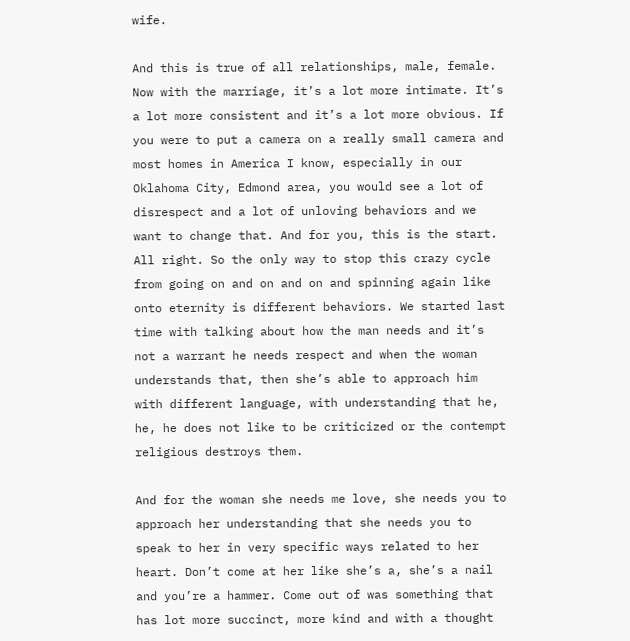wife.

And this is true of all relationships, male, female. Now with the marriage, it’s a lot more intimate. It’s a lot more consistent and it’s a lot more obvious. If you were to put a camera on a really small camera and most homes in America I know, especially in our Oklahoma City, Edmond area, you would see a lot of disrespect and a lot of unloving behaviors and we want to change that. And for you, this is the start. All right. So the only way to stop this crazy cycle from going on and on and on and spinning again like onto eternity is different behaviors. We started last time with talking about how the man needs and it’s not a warrant he needs respect and when the woman understands that, then she’s able to approach him with different language, with understanding that he, he, he does not like to be criticized or the contempt religious destroys them.

And for the woman she needs me love, she needs you to approach her understanding that she needs you to speak to her in very specific ways related to her heart. Don’t come at her like she’s a, she’s a nail and you’re a hammer. Come out of was something that has lot more succinct, more kind and with a thought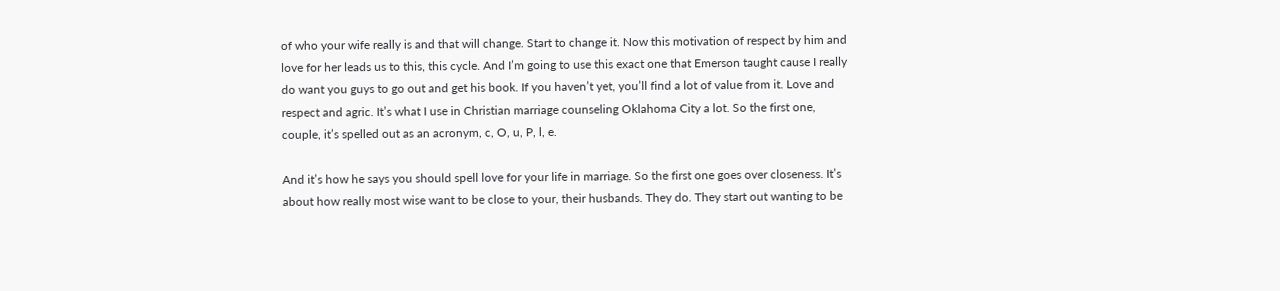of who your wife really is and that will change. Start to change it. Now this motivation of respect by him and love for her leads us to this, this cycle. And I’m going to use this exact one that Emerson taught cause I really do want you guys to go out and get his book. If you haven’t yet, you’ll find a lot of value from it. Love and respect and agric. It’s what I use in Christian marriage counseling Oklahoma City a lot. So the first one, couple, it’s spelled out as an acronym, c, O, u, P, l, e.

And it’s how he says you should spell love for your life in marriage. So the first one goes over closeness. It’s about how really most wise want to be close to your, their husbands. They do. They start out wanting to be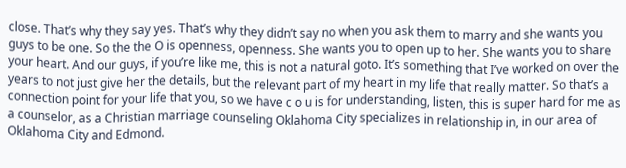close. That’s why they say yes. That’s why they didn’t say no when you ask them to marry and she wants you guys to be one. So the the O is openness, openness. She wants you to open up to her. She wants you to share your heart. And our guys, if you’re like me, this is not a natural goto. It’s something that I’ve worked on over the years to not just give her the details, but the relevant part of my heart in my life that really matter. So that’s a connection point for your life that you, so we have c o u is for understanding, listen, this is super hard for me as a counselor, as a Christian marriage counseling Oklahoma City specializes in relationship in, in our area of Oklahoma City and Edmond.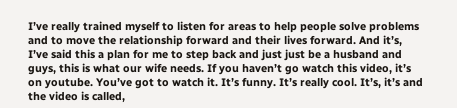I’ve really trained myself to listen for areas to help people solve problems and to move the relationship forward and their lives forward. And it’s, I’ve said this a plan for me to step back and just just be a husband and guys, this is what our wife needs. If you haven’t go watch this video, it’s on youtube. You’ve got to watch it. It’s funny. It’s really cool. It’s, it’s and the video is called,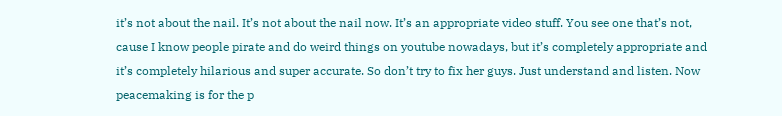it’s not about the nail. It’s not about the nail now. It’s an appropriate video stuff. You see one that’s not, cause I know people pirate and do weird things on youtube nowadays, but it’s completely appropriate and it’s completely hilarious and super accurate. So don’t try to fix her guys. Just understand and listen. Now peacemaking is for the p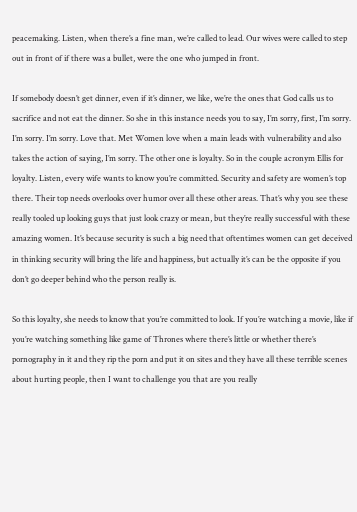peacemaking. Listen, when there’s a fine man, we’re called to lead. Our wives were called to step out in front of if there was a bullet, were the one who jumped in front.

If somebody doesn’t get dinner, even if it’s dinner, we like, we’re the ones that God calls us to sacrifice and not eat the dinner. So she in this instance needs you to say, I’m sorry, first, I’m sorry. I’m sorry. I’m sorry. Love that. Met Women love when a main leads with vulnerability and also takes the action of saying, I’m sorry. The other one is loyalty. So in the couple acronym Ellis for loyalty. Listen, every wife wants to know you’re committed. Security and safety are women’s top there. Their top needs overlooks over humor over all these other areas. That’s why you see these really tooled up looking guys that just look crazy or mean, but they’re really successful with these amazing women. It’s because security is such a big need that oftentimes women can get deceived in thinking security will bring the life and happiness, but actually it’s can be the opposite if you don’t go deeper behind who the person really is.

So this loyalty, she needs to know that you’re committed to look. If you’re watching a movie, like if you’re watching something like game of Thrones where there’s little or whether there’s pornography in it and they rip the porn and put it on sites and they have all these terrible scenes about hurting people, then I want to challenge you that are you really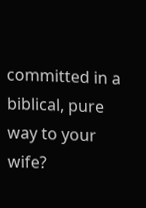committed in a biblical, pure way to your wife?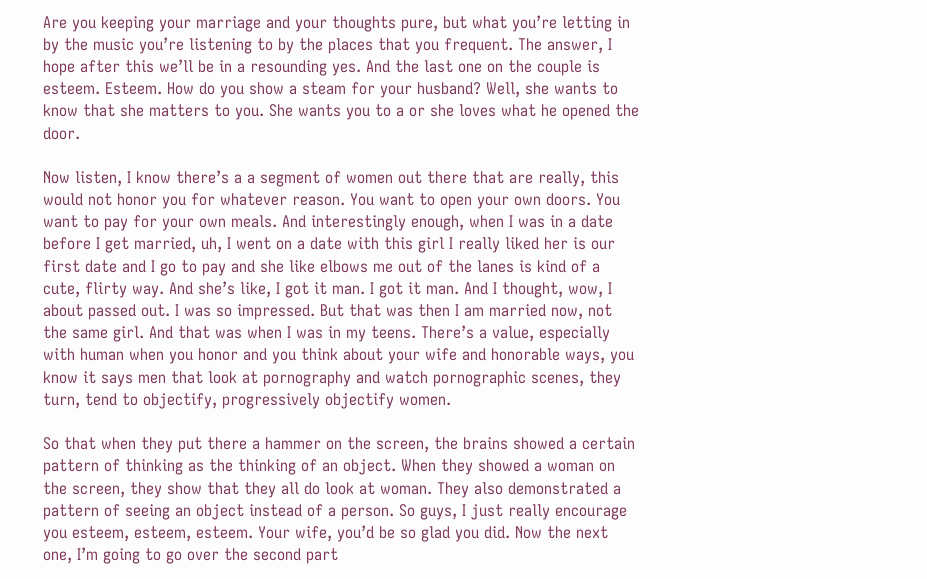Are you keeping your marriage and your thoughts pure, but what you’re letting in by the music you’re listening to by the places that you frequent. The answer, I hope after this we’ll be in a resounding yes. And the last one on the couple is esteem. Esteem. How do you show a steam for your husband? Well, she wants to know that she matters to you. She wants you to a or she loves what he opened the door.

Now listen, I know there’s a a segment of women out there that are really, this would not honor you for whatever reason. You want to open your own doors. You want to pay for your own meals. And interestingly enough, when I was in a date before I get married, uh, I went on a date with this girl I really liked her is our first date and I go to pay and she like elbows me out of the lanes is kind of a cute, flirty way. And she’s like, I got it man. I got it man. And I thought, wow, I about passed out. I was so impressed. But that was then I am married now, not the same girl. And that was when I was in my teens. There’s a value, especially with human when you honor and you think about your wife and honorable ways, you know it says men that look at pornography and watch pornographic scenes, they turn, tend to objectify, progressively objectify women.

So that when they put there a hammer on the screen, the brains showed a certain pattern of thinking as the thinking of an object. When they showed a woman on the screen, they show that they all do look at woman. They also demonstrated a pattern of seeing an object instead of a person. So guys, I just really encourage you esteem, esteem, esteem. Your wife, you’d be so glad you did. Now the next one, I’m going to go over the second part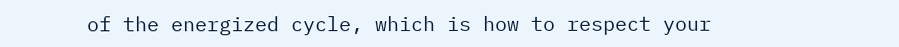of the energized cycle, which is how to respect your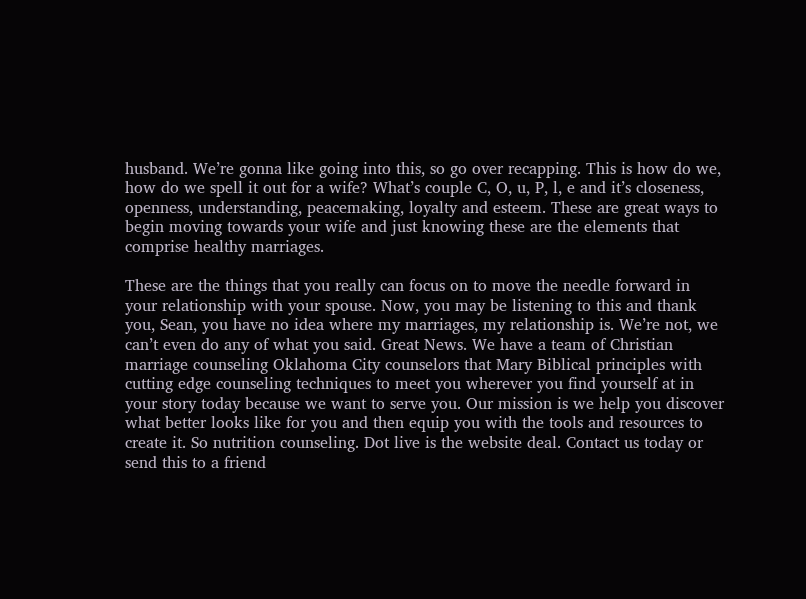husband. We’re gonna like going into this, so go over recapping. This is how do we, how do we spell it out for a wife? What’s couple C, O, u, P, l, e and it’s closeness, openness, understanding, peacemaking, loyalty and esteem. These are great ways to begin moving towards your wife and just knowing these are the elements that comprise healthy marriages.

These are the things that you really can focus on to move the needle forward in your relationship with your spouse. Now, you may be listening to this and thank you, Sean, you have no idea where my marriages, my relationship is. We’re not, we can’t even do any of what you said. Great News. We have a team of Christian marriage counseling Oklahoma City counselors that Mary Biblical principles with cutting edge counseling techniques to meet you wherever you find yourself at in your story today because we want to serve you. Our mission is we help you discover what better looks like for you and then equip you with the tools and resources to create it. So nutrition counseling. Dot live is the website deal. Contact us today or send this to a friend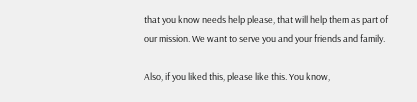that you know needs help please, that will help them as part of our mission. We want to serve you and your friends and family.

Also, if you liked this, please like this. You know,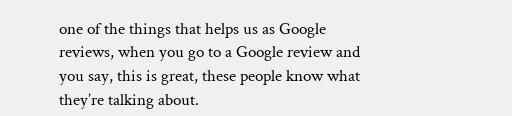one of the things that helps us as Google reviews, when you go to a Google review and you say, this is great, these people know what they’re talking about.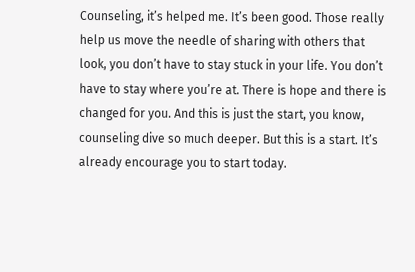Counseling, it’s helped me. It’s been good. Those really help us move the needle of sharing with others that look, you don’t have to stay stuck in your life. You don’t have to stay where you’re at. There is hope and there is changed for you. And this is just the start, you know, counseling dive so much deeper. But this is a start. It’s already encourage you to start today.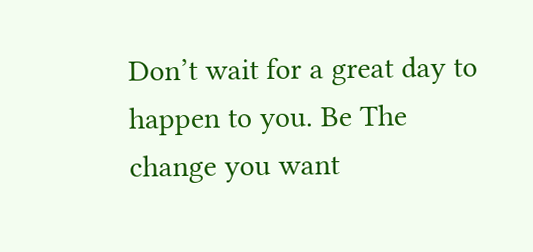Don’t wait for a great day to happen to you. Be The change you want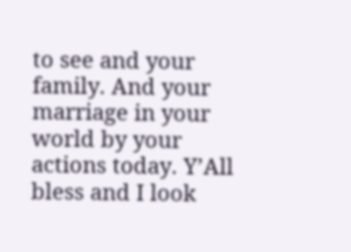to see and your family. And your marriage in your world by your actions today. Y’All bless and I look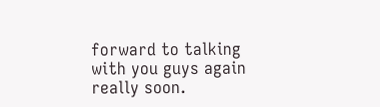forward to talking with you guys again really soon.